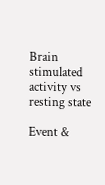Brain stimulated activity vs resting state

Event &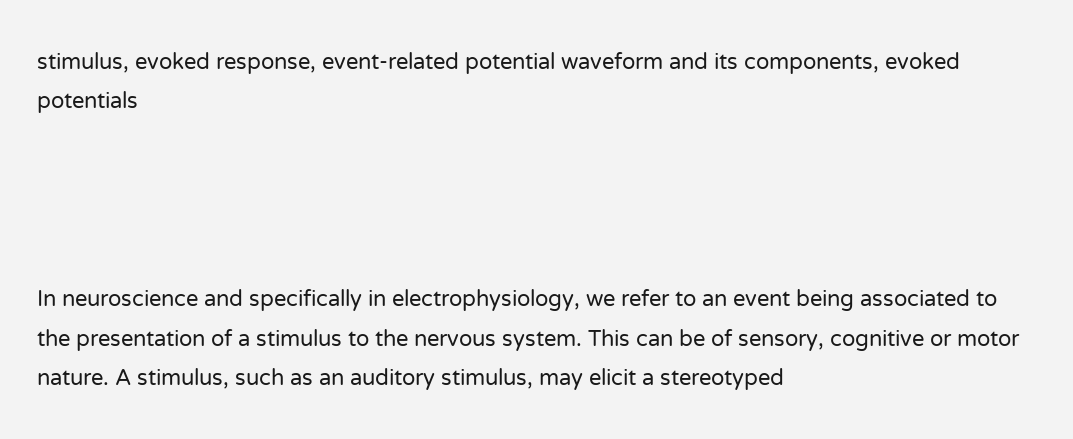stimulus, evoked response, event-related potential waveform and its components, evoked potentials




In neuroscience and specifically in electrophysiology, we refer to an event being associated to the presentation of a stimulus to the nervous system. This can be of sensory, cognitive or motor nature. A stimulus, such as an auditory stimulus, may elicit a stereotyped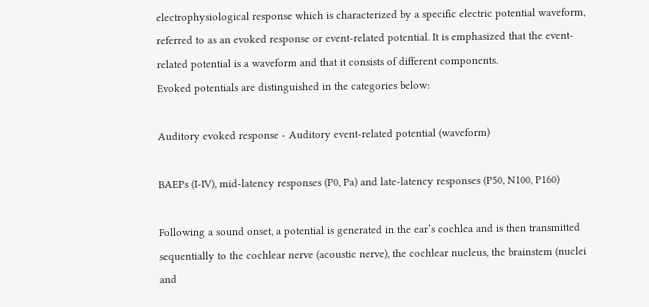electrophysiological response which is characterized by a specific electric potential waveform, referred to as an evoked response or event-related potential. It is emphasized that the event-related potential is a waveform and that it consists of different components.
Evoked potentials are distinguished in the categories below:

Auditory evoked response - Auditory event-related potential (waveform)

BAEPs (I-IV), mid-latency responses (P0, Pa) and late-latency responses (P50, N100, P160)

Following a sound onset, a potential is generated in the ear’s cochlea and is then transmitted sequentially to the cochlear nerve (acoustic nerve), the cochlear nucleus, the brainstem (nuclei and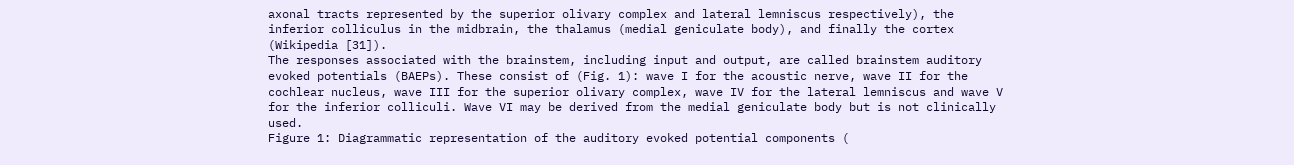axonal tracts represented by the superior olivary complex and lateral lemniscus respectively), the inferior colliculus in the midbrain, the thalamus (medial geniculate body), and finally the cortex (Wikipedia [31]).
The responses associated with the brainstem, including input and output, are called brainstem auditory evoked potentials (BAEPs). These consist of (Fig. 1): wave I for the acoustic nerve, wave II for the cochlear nucleus, wave III for the superior olivary complex, wave IV for the lateral lemniscus and wave V for the inferior colliculi. Wave VI may be derived from the medial geniculate body but is not clinically used.
Figure 1: Diagrammatic representation of the auditory evoked potential components (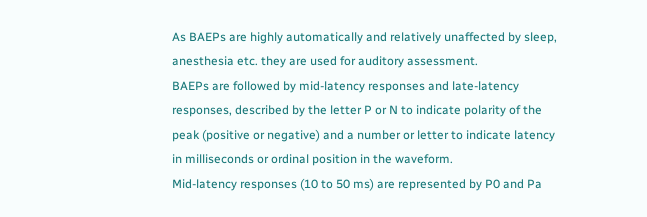As BAEPs are highly automatically and relatively unaffected by sleep, anesthesia etc. they are used for auditory assessment.
BAEPs are followed by mid-latency responses and late-latency responses, described by the letter P or N to indicate polarity of the peak (positive or negative) and a number or letter to indicate latency in milliseconds or ordinal position in the waveform.
Mid-latency responses (10 to 50 ms) are represented by P0 and Pa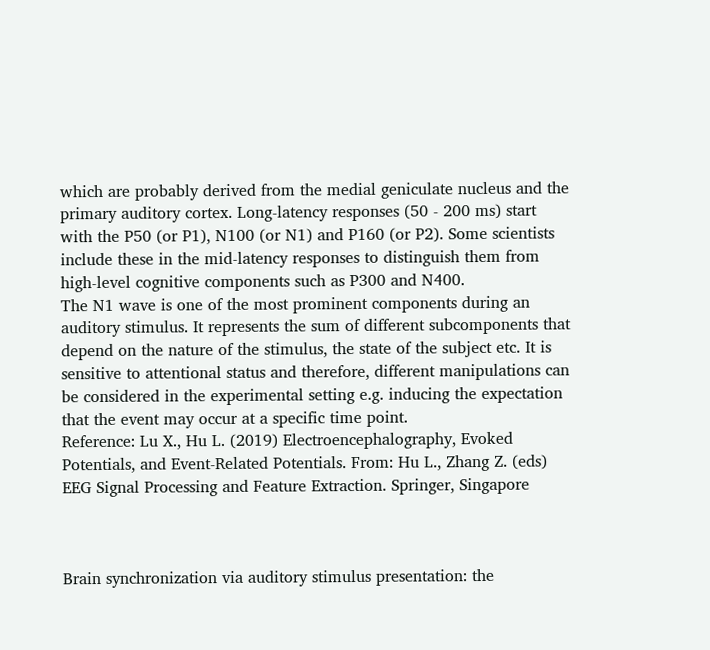which are probably derived from the medial geniculate nucleus and the primary auditory cortex. Long-latency responses (50 - 200 ms) start with the P50 (or P1), N100 (or N1) and P160 (or P2). Some scientists include these in the mid-latency responses to distinguish them from high-level cognitive components such as P300 and N400.
The N1 wave is one of the most prominent components during an auditory stimulus. It represents the sum of different subcomponents that depend on the nature of the stimulus, the state of the subject etc. It is sensitive to attentional status and therefore, different manipulations can be considered in the experimental setting e.g. inducing the expectation that the event may occur at a specific time point.
Reference: Lu X., Hu L. (2019) Electroencephalography, Evoked Potentials, and Event-Related Potentials. From: Hu L., Zhang Z. (eds) EEG Signal Processing and Feature Extraction. Springer, Singapore



Brain synchronization via auditory stimulus presentation: the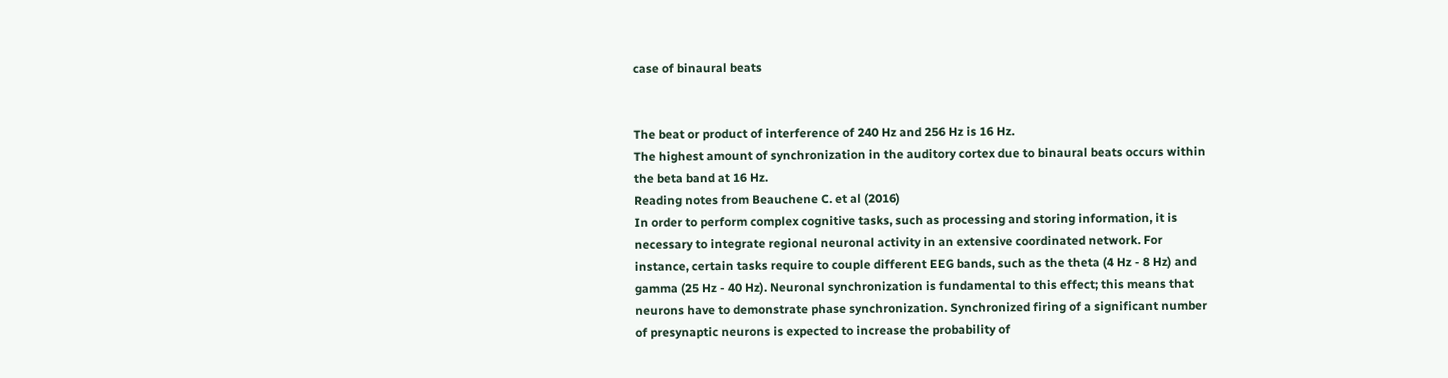case of binaural beats


The beat or product of interference of 240 Hz and 256 Hz is 16 Hz.
The highest amount of synchronization in the auditory cortex due to binaural beats occurs within the beta band at 16 Hz.
Reading notes from Beauchene C. et al (2016)
In order to perform complex cognitive tasks, such as processing and storing information, it is necessary to integrate regional neuronal activity in an extensive coordinated network. For instance, certain tasks require to couple different EEG bands, such as the theta (4 Hz - 8 Hz) and gamma (25 Hz - 40 Hz). Neuronal synchronization is fundamental to this effect; this means that neurons have to demonstrate phase synchronization. Synchronized firing of a significant number of presynaptic neurons is expected to increase the probability of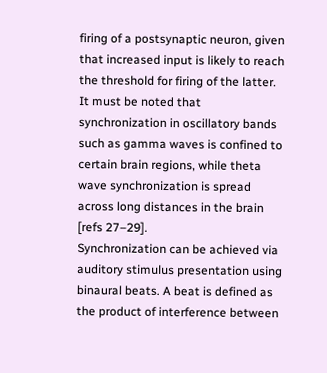firing of a postsynaptic neuron, given that increased input is likely to reach the threshold for firing of the latter. It must be noted that synchronization in oscillatory bands such as gamma waves is confined to certain brain regions, while theta wave synchronization is spread across long distances in the brain [refs 27–29].
Synchronization can be achieved via auditory stimulus presentation using binaural beats. A beat is defined as the product of interference between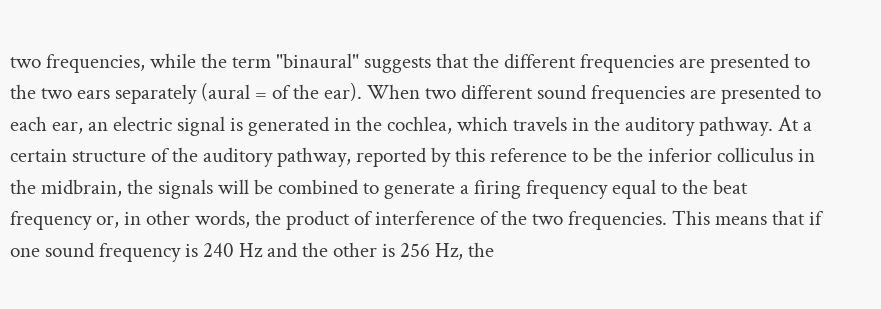two frequencies, while the term "binaural" suggests that the different frequencies are presented to the two ears separately (aural = of the ear). When two different sound frequencies are presented to each ear, an electric signal is generated in the cochlea, which travels in the auditory pathway. At a certain structure of the auditory pathway, reported by this reference to be the inferior colliculus in the midbrain, the signals will be combined to generate a firing frequency equal to the beat frequency or, in other words, the product of interference of the two frequencies. This means that if one sound frequency is 240 Hz and the other is 256 Hz, the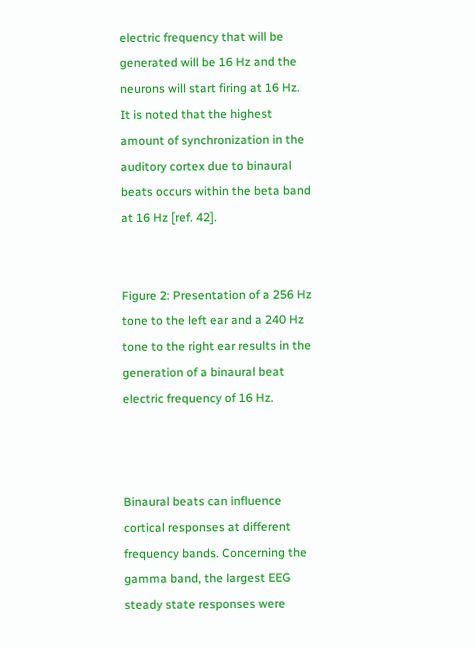electric frequency that will be generated will be 16 Hz and the neurons will start firing at 16 Hz. It is noted that the highest amount of synchronization in the auditory cortex due to binaural beats occurs within the beta band at 16 Hz [ref. 42].


Figure 2: Presentation of a 256 Hz tone to the left ear and a 240 Hz tone to the right ear results in the generation of a binaural beat electric frequency of 16 Hz.



Binaural beats can influence cortical responses at different frequency bands. Concerning the gamma band, the largest EEG steady state responses were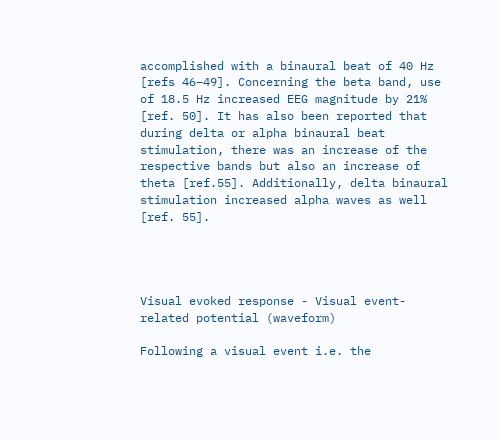accomplished with a binaural beat of 40 Hz [refs 46–49]. Concerning the beta band, use of 18.5 Hz increased EEG magnitude by 21% [ref. 50]. It has also been reported that during delta or alpha binaural beat stimulation, there was an increase of the respective bands but also an increase of theta [ref.55]. Additionally, delta binaural stimulation increased alpha waves as well [ref. 55].




Visual evoked response - Visual event-related potential (waveform)

Following a visual event i.e. the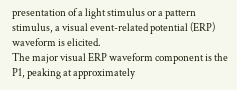presentation of a light stimulus or a pattern stimulus, a visual event-related potential (ERP) waveform is elicited.
The major visual ERP waveform component is the P1, peaking at approximately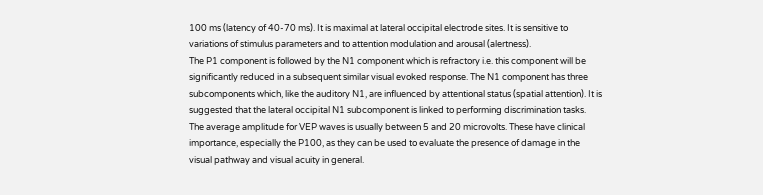100 ms (latency of 40-70 ms). It is maximal at lateral occipital electrode sites. It is sensitive to variations of stimulus parameters and to attention modulation and arousal (alertness).
The P1 component is followed by the N1 component which is refractory i.e. this component will be significantly reduced in a subsequent similar visual evoked response. The N1 component has three subcomponents which, like the auditory N1, are influenced by attentional status (spatial attention). It is suggested that the lateral occipital N1 subcomponent is linked to performing discrimination tasks.
The average amplitude for VEP waves is usually between 5 and 20 microvolts. These have clinical importance, especially the P100, as they can be used to evaluate the presence of damage in the visual pathway and visual acuity in general.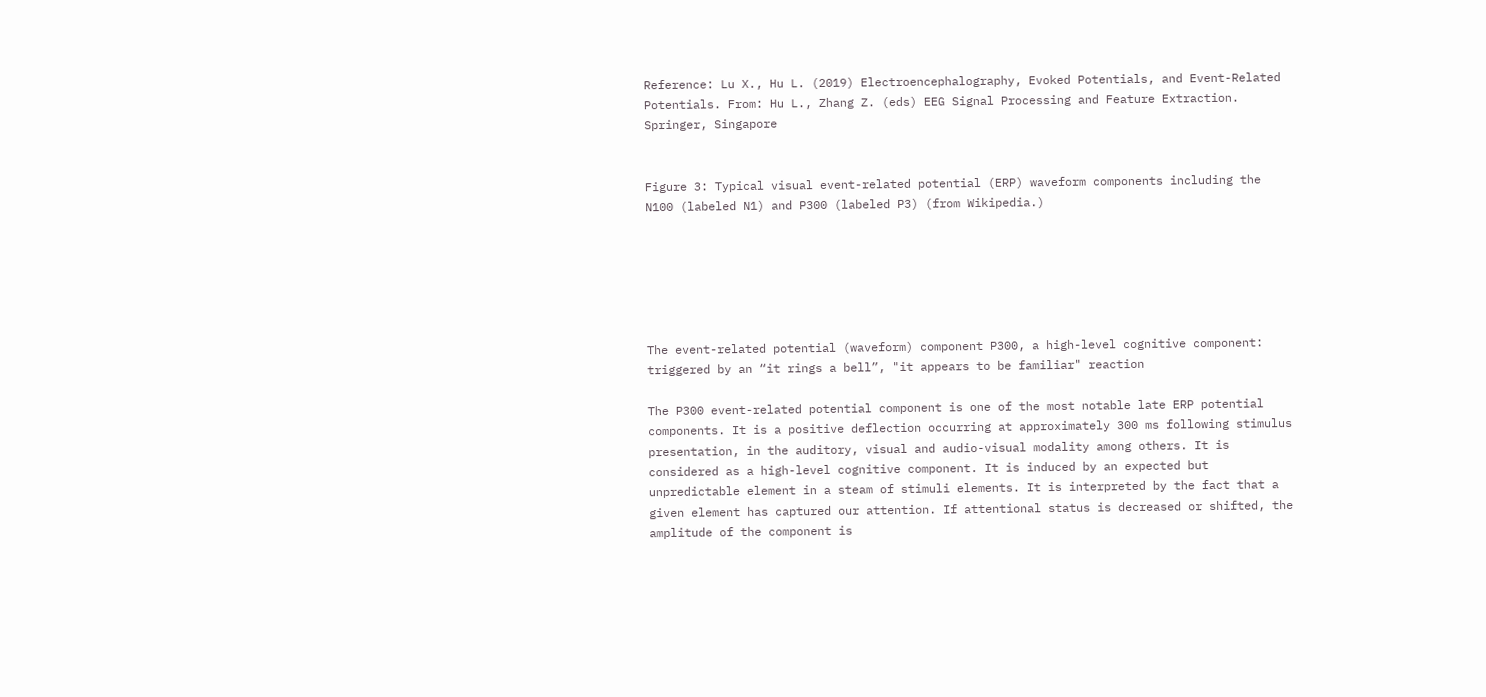Reference: Lu X., Hu L. (2019) Electroencephalography, Evoked Potentials, and Event-Related Potentials. From: Hu L., Zhang Z. (eds) EEG Signal Processing and Feature Extraction. Springer, Singapore


Figure 3: Typical visual event-related potential (ERP) waveform components including the N100 (labeled N1) and P300 (labeled P3) (from Wikipedia.)






The event-related potential (waveform) component P300, a high-level cognitive component: triggered by an “it rings a bell”, "it appears to be familiar" reaction

The P300 event-related potential component is one of the most notable late ERP potential components. It is a positive deflection occurring at approximately 300 ms following stimulus presentation, in the auditory, visual and audio-visual modality among others. It is considered as a high-level cognitive component. It is induced by an expected but unpredictable element in a steam of stimuli elements. It is interpreted by the fact that a given element has captured our attention. If attentional status is decreased or shifted, the amplitude of the component is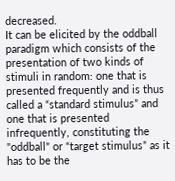decreased.
It can be elicited by the oddball paradigm which consists of the presentation of two kinds of stimuli in random: one that is presented frequently and is thus called a “standard stimulus” and one that is presented infrequently, constituting the "oddball" or “target stimulus” as it has to be the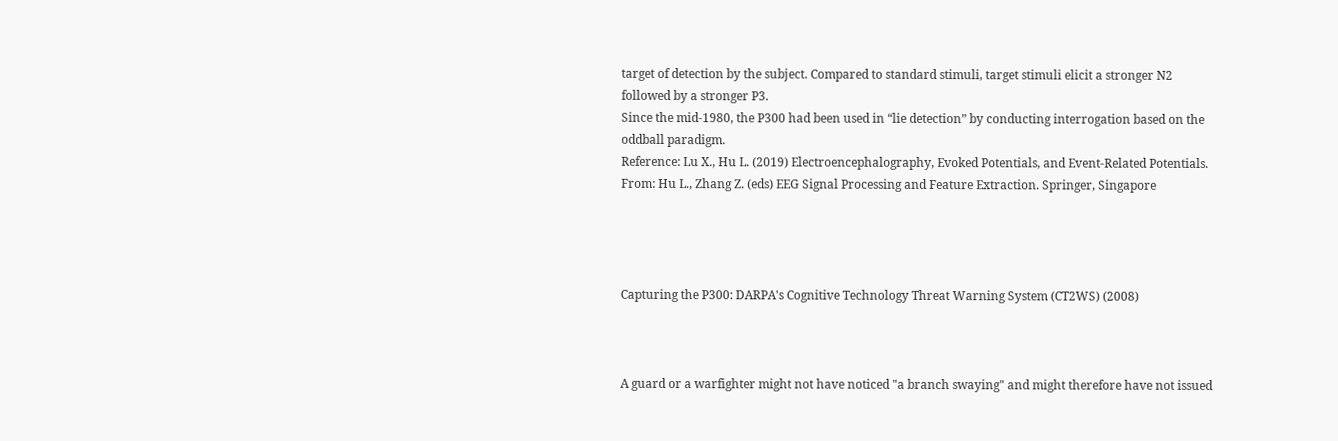target of detection by the subject. Compared to standard stimuli, target stimuli elicit a stronger N2 followed by a stronger P3.
Since the mid-1980, the P300 had been used in “lie detection” by conducting interrogation based on the oddball paradigm.
Reference: Lu X., Hu L. (2019) Electroencephalography, Evoked Potentials, and Event-Related Potentials. From: Hu L., Zhang Z. (eds) EEG Signal Processing and Feature Extraction. Springer, Singapore




Capturing the P300: DARPA's Cognitive Technology Threat Warning System (CT2WS) (2008)



A guard or a warfighter might not have noticed "a branch swaying" and might therefore have not issued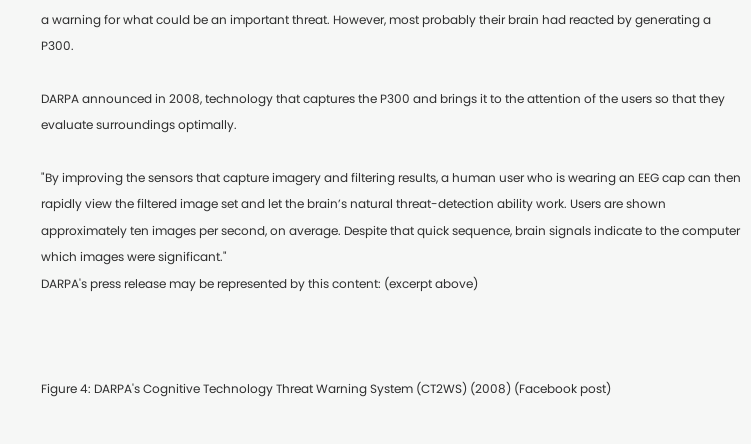a warning for what could be an important threat. However, most probably their brain had reacted by generating a P300.

DARPA announced in 2008, technology that captures the P300 and brings it to the attention of the users so that they evaluate surroundings optimally.

"By improving the sensors that capture imagery and filtering results, a human user who is wearing an EEG cap can then rapidly view the filtered image set and let the brain’s natural threat-detection ability work. Users are shown approximately ten images per second, on average. Despite that quick sequence, brain signals indicate to the computer which images were significant."
DARPA's press release may be represented by this content: (excerpt above)



Figure 4: DARPA's Cognitive Technology Threat Warning System (CT2WS) (2008) (Facebook post)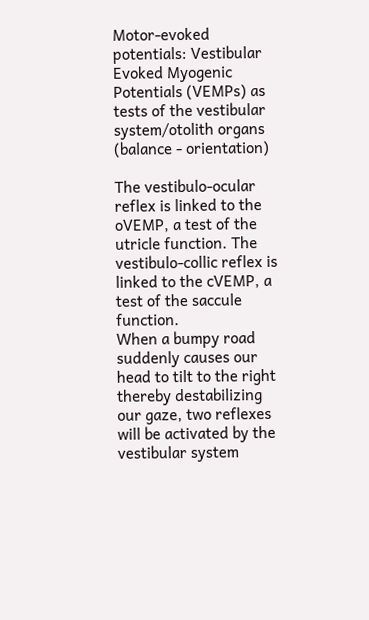Motor-evoked potentials: Vestibular Evoked Myogenic Potentials (VEMPs) as tests of the vestibular system/otolith organs (balance - orientation)

The vestibulo-ocular reflex is linked to the oVEMP, a test of the utricle function. The vestibulo-collic reflex is linked to the cVEMP, a test of the saccule function.
When a bumpy road suddenly causes our head to tilt to the right thereby destabilizing our gaze, two reflexes will be activated by the vestibular system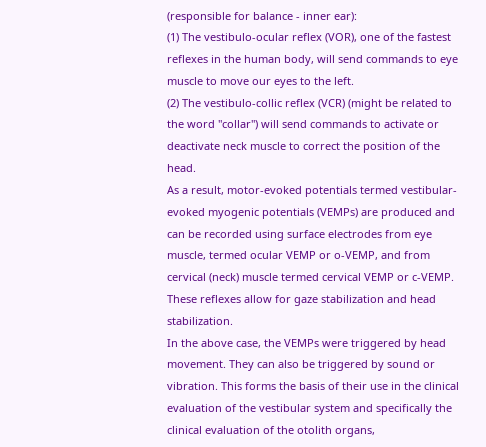(responsible for balance - inner ear):
(1) The vestibulo-ocular reflex (VOR), one of the fastest reflexes in the human body, will send commands to eye muscle to move our eyes to the left.
(2) The vestibulo-collic reflex (VCR) (might be related to the word "collar") will send commands to activate or deactivate neck muscle to correct the position of the head.
As a result, motor-evoked potentials termed vestibular-evoked myogenic potentials (VEMPs) are produced and can be recorded using surface electrodes from eye muscle, termed ocular VEMP or o-VEMP, and from cervical (neck) muscle termed cervical VEMP or c-VEMP.
These reflexes allow for gaze stabilization and head stabilization.
In the above case, the VEMPs were triggered by head movement. They can also be triggered by sound or vibration. This forms the basis of their use in the clinical evaluation of the vestibular system and specifically the clinical evaluation of the otolith organs,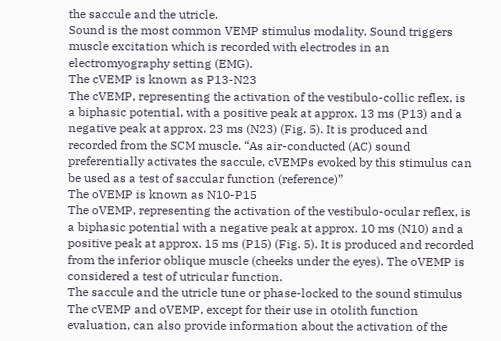the saccule and the utricle.
Sound is the most common VEMP stimulus modality. Sound triggers muscle excitation which is recorded with electrodes in an electromyography setting (EMG).
The cVEMP is known as P13-N23
The cVEMP, representing the activation of the vestibulo-collic reflex, is a biphasic potential, with a positive peak at approx. 13 ms (P13) and a negative peak at approx. 23 ms (N23) (Fig. 5). It is produced and recorded from the SCM muscle. “As air-conducted (AC) sound preferentially activates the saccule, cVEMPs evoked by this stimulus can be used as a test of saccular function (reference)”
The oVEMP is known as N10-P15
The oVEMP, representing the activation of the vestibulo-ocular reflex, is a biphasic potential with a negative peak at approx. 10 ms (N10) and a positive peak at approx. 15 ms (P15) (Fig. 5). It is produced and recorded from the inferior oblique muscle (cheeks under the eyes). The oVEMP is considered a test of utricular function.
The saccule and the utricle tune or phase-locked to the sound stimulus
The cVEMP and oVEMP, except for their use in otolith function evaluation, can also provide information about the activation of the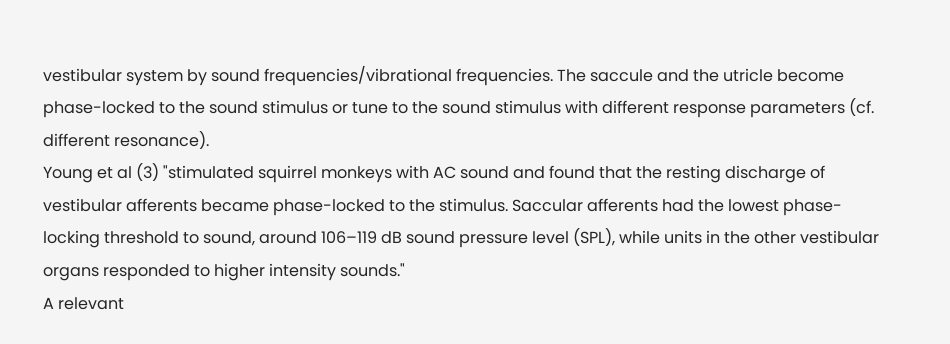vestibular system by sound frequencies/vibrational frequencies. The saccule and the utricle become phase-locked to the sound stimulus or tune to the sound stimulus with different response parameters (cf. different resonance).
Young et al (3) "stimulated squirrel monkeys with AC sound and found that the resting discharge of vestibular afferents became phase-locked to the stimulus. Saccular afferents had the lowest phase-locking threshold to sound, around 106–119 dB sound pressure level (SPL), while units in the other vestibular organs responded to higher intensity sounds."
A relevant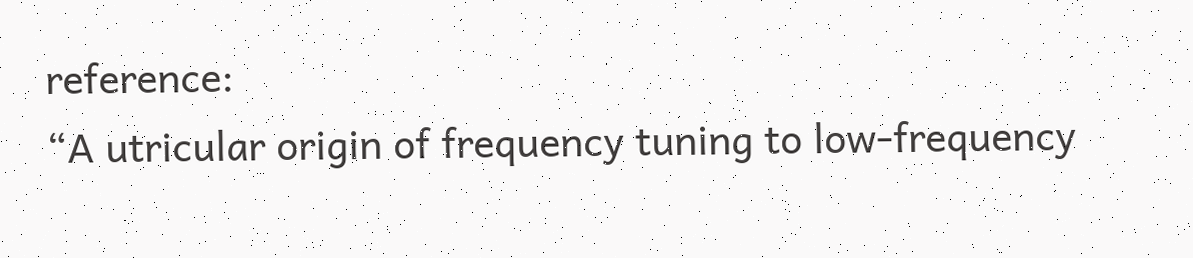reference:
“A utricular origin of frequency tuning to low-frequency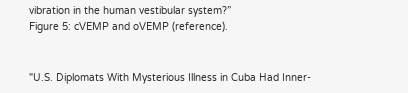vibration in the human vestibular system?”
Figure 5: cVEMP and oVEMP (reference).


"U.S. Diplomats With Mysterious Illness in Cuba Had Inner-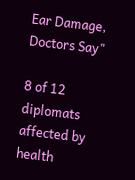Ear Damage, Doctors Say"

8 of 12 diplomats affected by health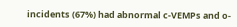incidents (67%) had abnormal c-VEMPs and o-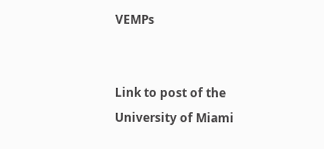VEMPs


Link to post of the University of Miami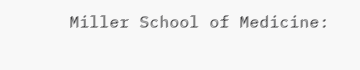Miller School of Medicine: